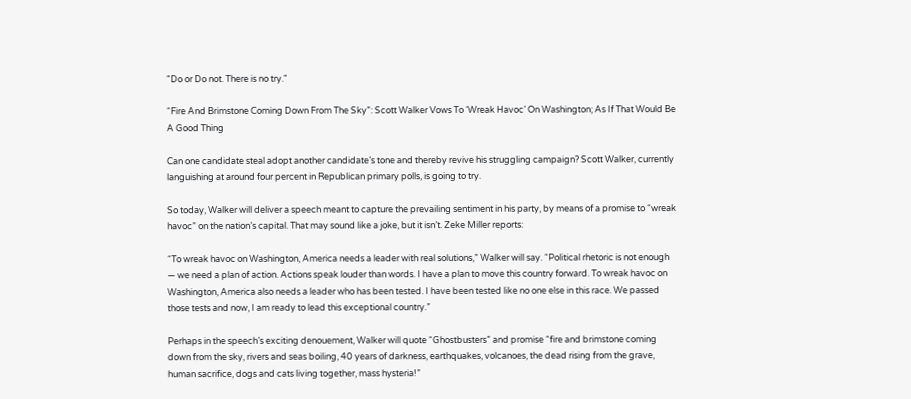"Do or Do not. There is no try."

“Fire And Brimstone Coming Down From The Sky”: Scott Walker Vows To ‘Wreak Havoc’ On Washington; As If That Would Be A Good Thing

Can one candidate steal adopt another candidate’s tone and thereby revive his struggling campaign? Scott Walker, currently languishing at around four percent in Republican primary polls, is going to try.

So today, Walker will deliver a speech meant to capture the prevailing sentiment in his party, by means of a promise to “wreak havoc” on the nation’s capital. That may sound like a joke, but it isn’t. Zeke Miller reports:

“To wreak havoc on Washington, America needs a leader with real solutions,” Walker will say. “Political rhetoric is not enough — we need a plan of action. Actions speak louder than words. I have a plan to move this country forward. To wreak havoc on Washington, America also needs a leader who has been tested. I have been tested like no one else in this race. We passed those tests and now, I am ready to lead this exceptional country.”

Perhaps in the speech’s exciting denouement, Walker will quote “Ghostbusters” and promise “fire and brimstone coming down from the sky, rivers and seas boiling, 40 years of darkness, earthquakes, volcanoes, the dead rising from the grave, human sacrifice, dogs and cats living together, mass hysteria!”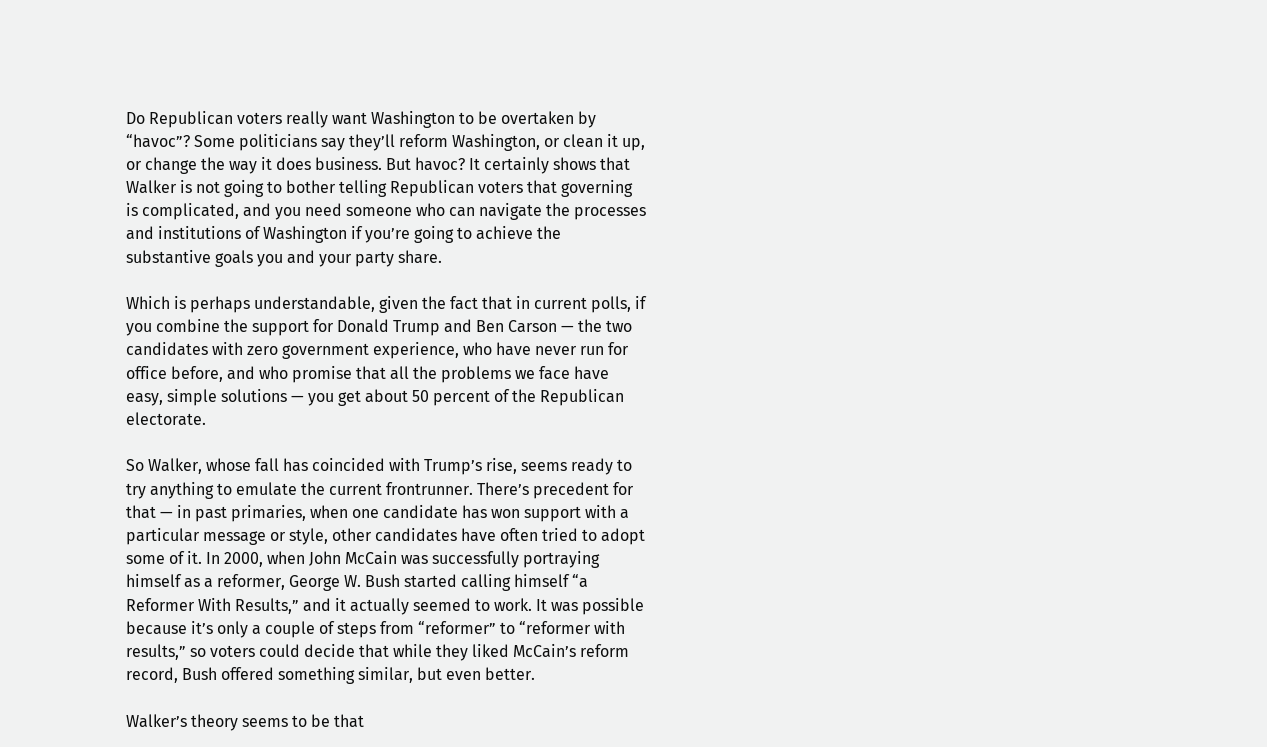Do Republican voters really want Washington to be overtaken by “havoc”? Some politicians say they’ll reform Washington, or clean it up, or change the way it does business. But havoc? It certainly shows that Walker is not going to bother telling Republican voters that governing is complicated, and you need someone who can navigate the processes and institutions of Washington if you’re going to achieve the substantive goals you and your party share.

Which is perhaps understandable, given the fact that in current polls, if you combine the support for Donald Trump and Ben Carson — the two candidates with zero government experience, who have never run for office before, and who promise that all the problems we face have easy, simple solutions — you get about 50 percent of the Republican electorate.

So Walker, whose fall has coincided with Trump’s rise, seems ready to try anything to emulate the current frontrunner. There’s precedent for that — in past primaries, when one candidate has won support with a particular message or style, other candidates have often tried to adopt some of it. In 2000, when John McCain was successfully portraying himself as a reformer, George W. Bush started calling himself “a Reformer With Results,” and it actually seemed to work. It was possible because it’s only a couple of steps from “reformer” to “reformer with results,” so voters could decide that while they liked McCain’s reform record, Bush offered something similar, but even better.

Walker’s theory seems to be that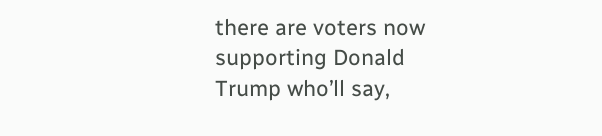there are voters now supporting Donald Trump who’ll say,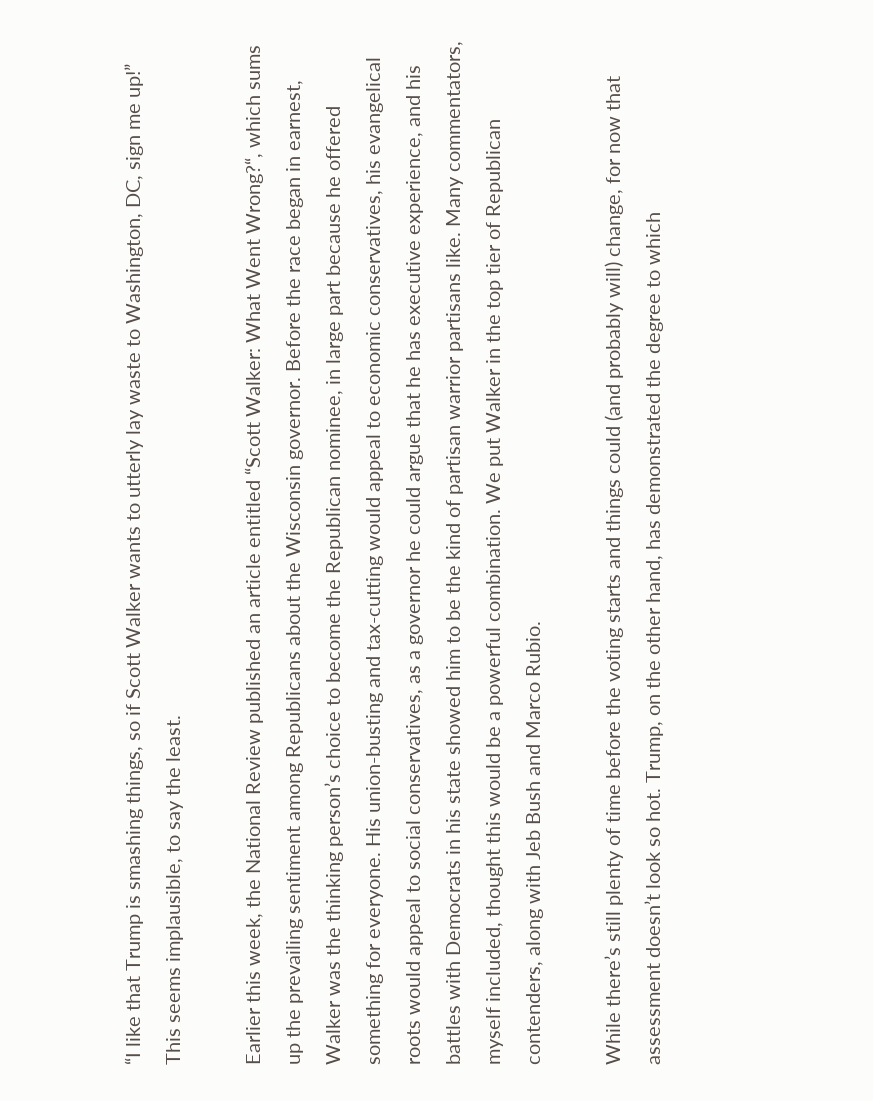“I like that Trump is smashing things, so if Scott Walker wants to utterly lay waste to Washington, DC, sign me up!” This seems implausible, to say the least.

Earlier this week, the National Review published an article entitled “Scott Walker: What Went Wrong?“, which sums up the prevailing sentiment among Republicans about the Wisconsin governor. Before the race began in earnest, Walker was the thinking person’s choice to become the Republican nominee, in large part because he offered something for everyone. His union-busting and tax-cutting would appeal to economic conservatives, his evangelical roots would appeal to social conservatives, as a governor he could argue that he has executive experience, and his battles with Democrats in his state showed him to be the kind of partisan warrior partisans like. Many commentators, myself included, thought this would be a powerful combination. We put Walker in the top tier of Republican contenders, along with Jeb Bush and Marco Rubio.

While there’s still plenty of time before the voting starts and things could (and probably will) change, for now that assessment doesn’t look so hot. Trump, on the other hand, has demonstrated the degree to which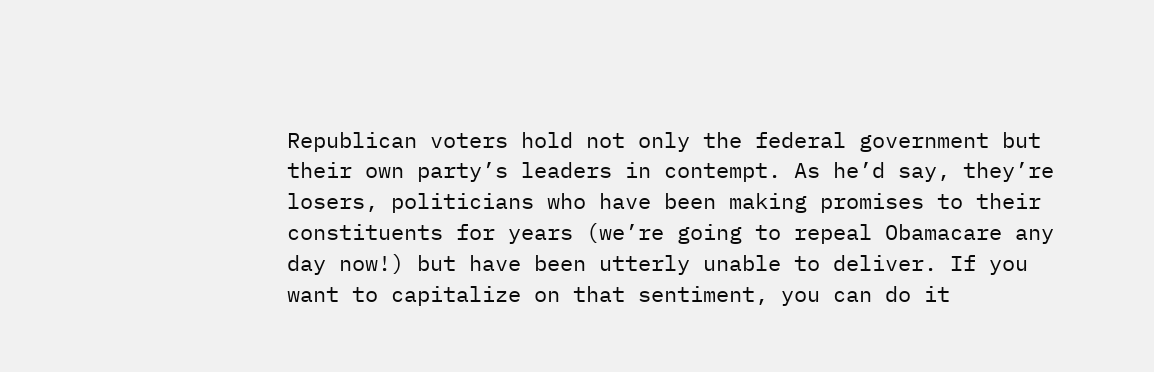Republican voters hold not only the federal government but their own party’s leaders in contempt. As he’d say, they’re losers, politicians who have been making promises to their constituents for years (we’re going to repeal Obamacare any day now!) but have been utterly unable to deliver. If you want to capitalize on that sentiment, you can do it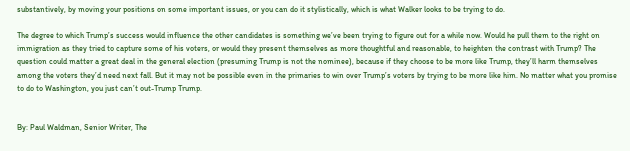substantively, by moving your positions on some important issues, or you can do it stylistically, which is what Walker looks to be trying to do.

The degree to which Trump’s success would influence the other candidates is something we’ve been trying to figure out for a while now. Would he pull them to the right on immigration as they tried to capture some of his voters, or would they present themselves as more thoughtful and reasonable, to heighten the contrast with Trump? The question could matter a great deal in the general election (presuming Trump is not the nominee), because if they choose to be more like Trump, they’ll harm themselves among the voters they’d need next fall. But it may not be possible even in the primaries to win over Trump’s voters by trying to be more like him. No matter what you promise to do to Washington, you just can’t out-Trump Trump.


By: Paul Waldman, Senior Writer, The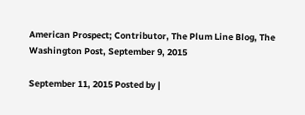American Prospect; Contributor, The Plum Line Blog, The Washington Post, September 9, 2015

September 11, 2015 Posted by |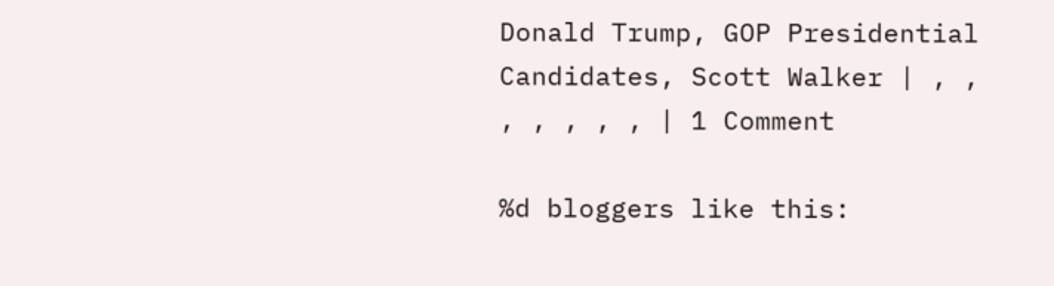Donald Trump, GOP Presidential Candidates, Scott Walker | , , , , , , , | 1 Comment

%d bloggers like this: